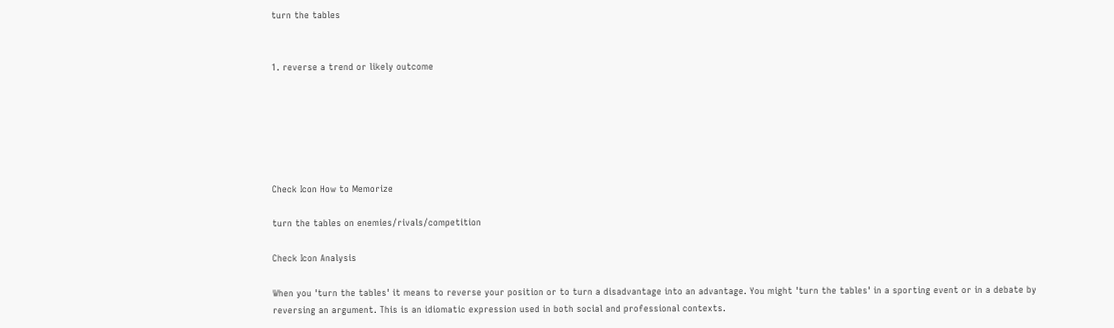turn the tables


1. reverse a trend or likely outcome






Check Icon How to Memorize

turn the tables on enemies/rivals/competition

Check Icon Analysis

When you 'turn the tables' it means to reverse your position or to turn a disadvantage into an advantage. You might 'turn the tables' in a sporting event or in a debate by reversing an argument. This is an idiomatic expression used in both social and professional contexts.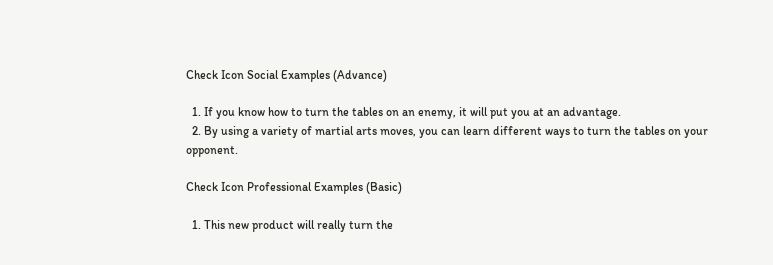Check Icon Social Examples (Advance)

  1. If you know how to turn the tables on an enemy, it will put you at an advantage.
  2. By using a variety of martial arts moves, you can learn different ways to turn the tables on your opponent.

Check Icon Professional Examples (Basic)

  1. This new product will really turn the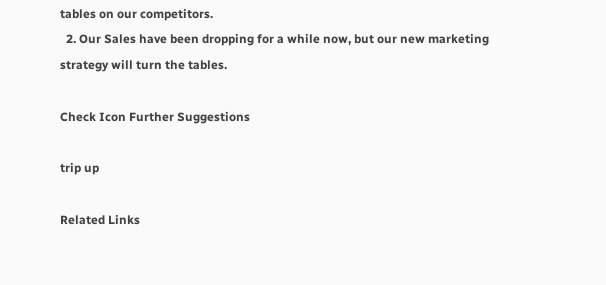tables on our competitors.
  2. Our Sales have been dropping for a while now, but our new marketing strategy will turn the tables.

Check Icon Further Suggestions

trip up

Related Links